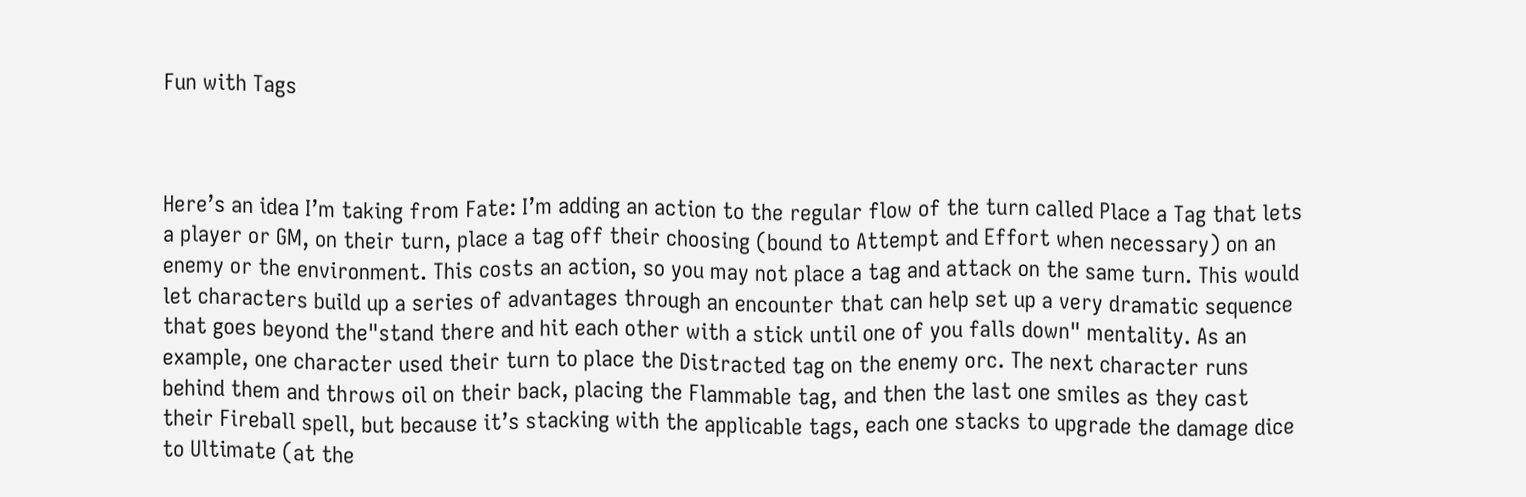Fun with Tags



Here’s an idea I’m taking from Fate: I’m adding an action to the regular flow of the turn called Place a Tag that lets a player or GM, on their turn, place a tag off their choosing (bound to Attempt and Effort when necessary) on an enemy or the environment. This costs an action, so you may not place a tag and attack on the same turn. This would let characters build up a series of advantages through an encounter that can help set up a very dramatic sequence that goes beyond the"stand there and hit each other with a stick until one of you falls down" mentality. As an example, one character used their turn to place the Distracted tag on the enemy orc. The next character runs behind them and throws oil on their back, placing the Flammable tag, and then the last one smiles as they cast their Fireball spell, but because it’s stacking with the applicable tags, each one stacks to upgrade the damage dice to Ultimate (at the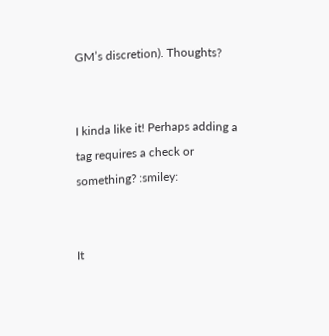GM’s discretion). Thoughts?


I kinda like it! Perhaps adding a tag requires a check or something? :smiley:


It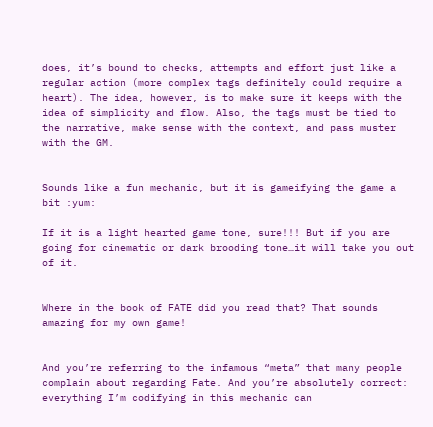does, it’s bound to checks, attempts and effort just like a regular action (more complex tags definitely could require a heart). The idea, however, is to make sure it keeps with the idea of simplicity and flow. Also, the tags must be tied to the narrative, make sense with the context, and pass muster with the GM.


Sounds like a fun mechanic, but it is gameifying the game a bit :yum:

If it is a light hearted game tone, sure!!! But if you are going for cinematic or dark brooding tone…it will take you out of it.


Where in the book of FATE did you read that? That sounds amazing for my own game!


And you’re referring to the infamous “meta” that many people complain about regarding Fate. And you’re absolutely correct: everything I’m codifying in this mechanic can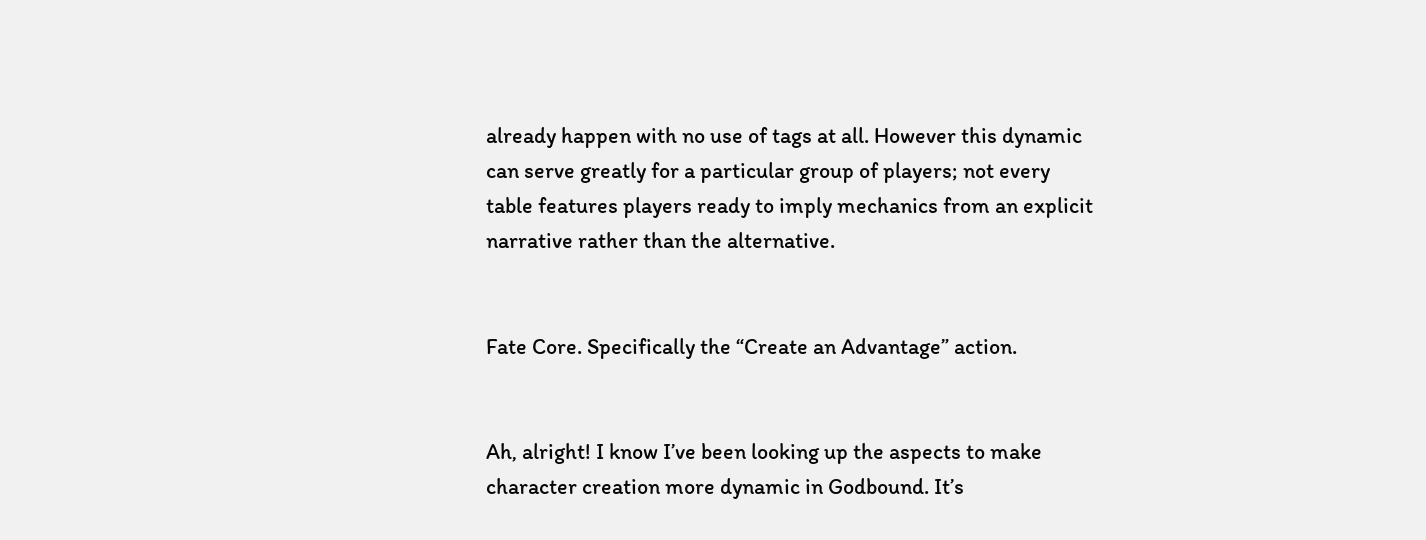already happen with no use of tags at all. However this dynamic can serve greatly for a particular group of players; not every table features players ready to imply mechanics from an explicit narrative rather than the alternative.


Fate Core. Specifically the “Create an Advantage” action.


Ah, alright! I know I’ve been looking up the aspects to make character creation more dynamic in Godbound. It’s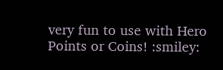very fun to use with Hero Points or Coins! :smiley: